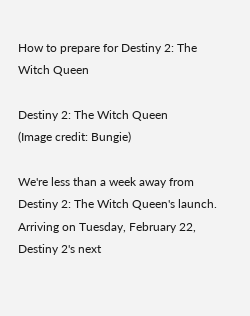How to prepare for Destiny 2: The Witch Queen

Destiny 2: The Witch Queen
(Image credit: Bungie)

We're less than a week away from Destiny 2: The Witch Queen's launch. Arriving on Tuesday, February 22, Destiny 2's next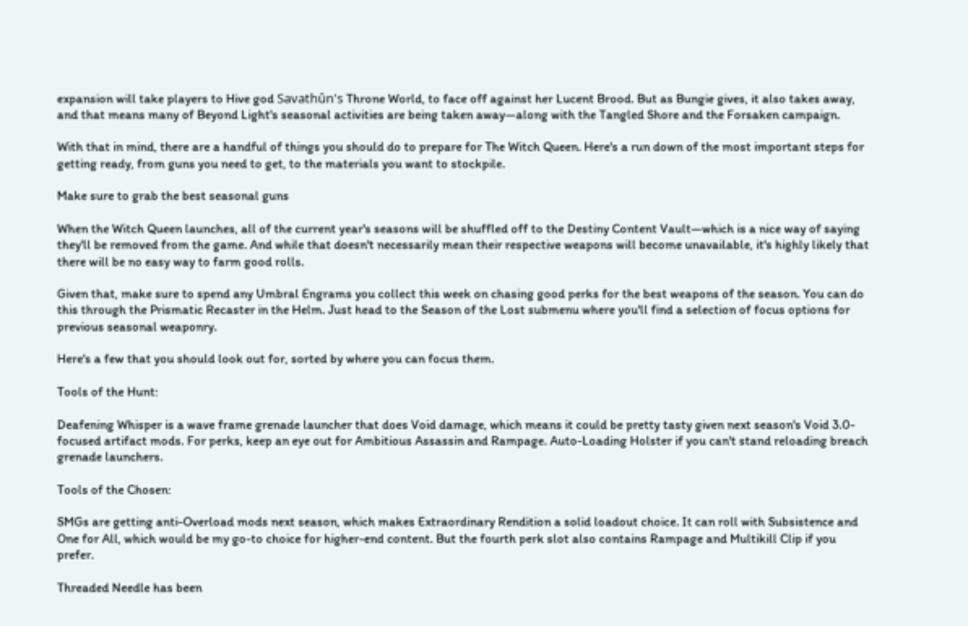expansion will take players to Hive god Savathûn's Throne World, to face off against her Lucent Brood. But as Bungie gives, it also takes away, and that means many of Beyond Light's seasonal activities are being taken away—along with the Tangled Shore and the Forsaken campaign.

With that in mind, there are a handful of things you should do to prepare for The Witch Queen. Here's a run down of the most important steps for getting ready, from guns you need to get, to the materials you want to stockpile.

Make sure to grab the best seasonal guns

When the Witch Queen launches, all of the current year's seasons will be shuffled off to the Destiny Content Vault—which is a nice way of saying they'll be removed from the game. And while that doesn't necessarily mean their respective weapons will become unavailable, it's highly likely that there will be no easy way to farm good rolls.

Given that, make sure to spend any Umbral Engrams you collect this week on chasing good perks for the best weapons of the season. You can do this through the Prismatic Recaster in the Helm. Just head to the Season of the Lost submenu where you'll find a selection of focus options for previous seasonal weaponry.

Here's a few that you should look out for, sorted by where you can focus them.

Tools of the Hunt:

Deafening Whisper is a wave frame grenade launcher that does Void damage, which means it could be pretty tasty given next season's Void 3.0-focused artifact mods. For perks, keep an eye out for Ambitious Assassin and Rampage. Auto-Loading Holster if you can't stand reloading breach grenade launchers.

Tools of the Chosen:

SMGs are getting anti-Overload mods next season, which makes Extraordinary Rendition a solid loadout choice. It can roll with Subsistence and One for All, which would be my go-to choice for higher-end content. But the fourth perk slot also contains Rampage and Multikill Clip if you prefer.

Threaded Needle has been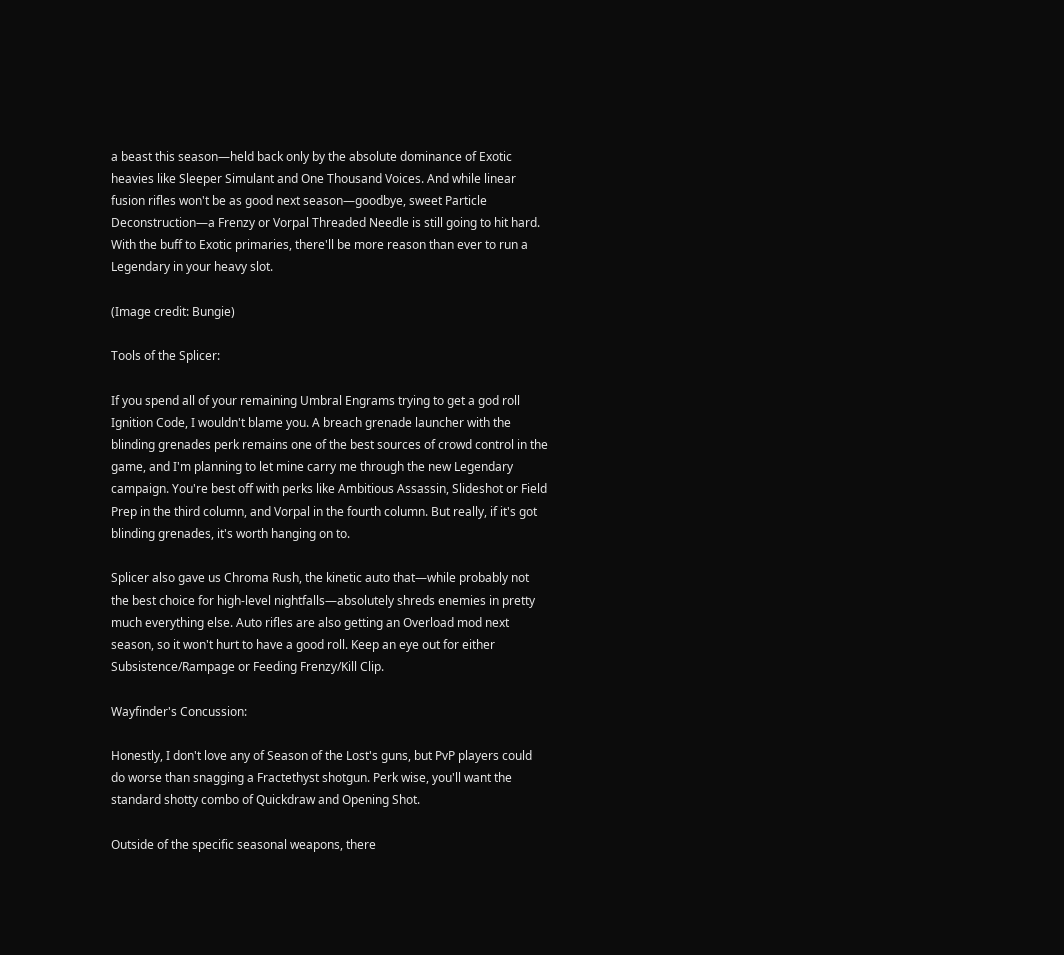a beast this season—held back only by the absolute dominance of Exotic heavies like Sleeper Simulant and One Thousand Voices. And while linear fusion rifles won't be as good next season—goodbye, sweet Particle Deconstruction—a Frenzy or Vorpal Threaded Needle is still going to hit hard. With the buff to Exotic primaries, there'll be more reason than ever to run a Legendary in your heavy slot.

(Image credit: Bungie)

Tools of the Splicer:

If you spend all of your remaining Umbral Engrams trying to get a god roll Ignition Code, I wouldn't blame you. A breach grenade launcher with the blinding grenades perk remains one of the best sources of crowd control in the game, and I'm planning to let mine carry me through the new Legendary campaign. You're best off with perks like Ambitious Assassin, Slideshot or Field Prep in the third column, and Vorpal in the fourth column. But really, if it's got blinding grenades, it's worth hanging on to.

Splicer also gave us Chroma Rush, the kinetic auto that—while probably not the best choice for high-level nightfalls—absolutely shreds enemies in pretty much everything else. Auto rifles are also getting an Overload mod next season, so it won't hurt to have a good roll. Keep an eye out for either Subsistence/Rampage or Feeding Frenzy/Kill Clip.

Wayfinder's Concussion:

Honestly, I don't love any of Season of the Lost's guns, but PvP players could do worse than snagging a Fractethyst shotgun. Perk wise, you'll want the standard shotty combo of Quickdraw and Opening Shot.

Outside of the specific seasonal weapons, there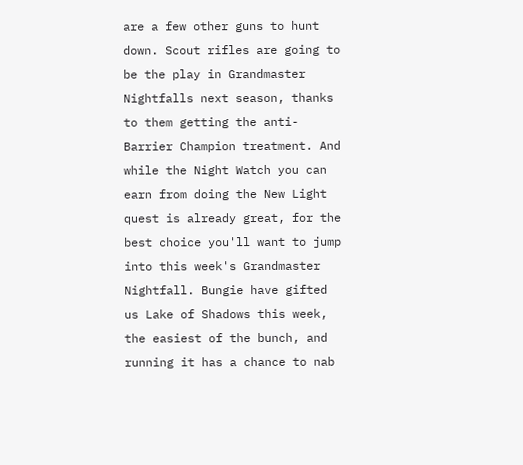are a few other guns to hunt down. Scout rifles are going to be the play in Grandmaster Nightfalls next season, thanks to them getting the anti-Barrier Champion treatment. And while the Night Watch you can earn from doing the New Light quest is already great, for the best choice you'll want to jump into this week's Grandmaster Nightfall. Bungie have gifted us Lake of Shadows this week, the easiest of the bunch, and running it has a chance to nab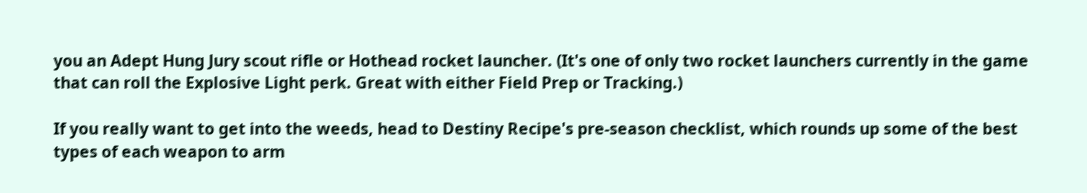you an Adept Hung Jury scout rifle or Hothead rocket launcher. (It's one of only two rocket launchers currently in the game that can roll the Explosive Light perk. Great with either Field Prep or Tracking.)

If you really want to get into the weeds, head to Destiny Recipe's pre-season checklist, which rounds up some of the best types of each weapon to arm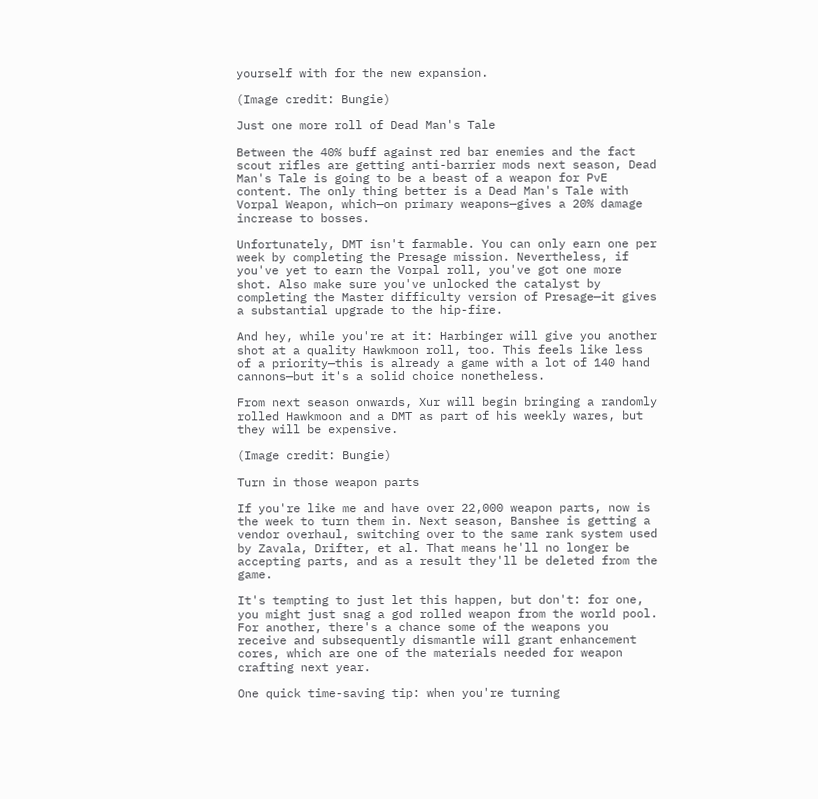yourself with for the new expansion.

(Image credit: Bungie)

Just one more roll of Dead Man's Tale

Between the 40% buff against red bar enemies and the fact scout rifles are getting anti-barrier mods next season, Dead Man's Tale is going to be a beast of a weapon for PvE content. The only thing better is a Dead Man's Tale with Vorpal Weapon, which—on primary weapons—gives a 20% damage increase to bosses.

Unfortunately, DMT isn't farmable. You can only earn one per week by completing the Presage mission. Nevertheless, if you've yet to earn the Vorpal roll, you've got one more shot. Also make sure you've unlocked the catalyst by completing the Master difficulty version of Presage—it gives a substantial upgrade to the hip-fire.

And hey, while you're at it: Harbinger will give you another shot at a quality Hawkmoon roll, too. This feels like less of a priority—this is already a game with a lot of 140 hand cannons—but it's a solid choice nonetheless.

From next season onwards, Xur will begin bringing a randomly rolled Hawkmoon and a DMT as part of his weekly wares, but they will be expensive.

(Image credit: Bungie)

Turn in those weapon parts

If you're like me and have over 22,000 weapon parts, now is the week to turn them in. Next season, Banshee is getting a vendor overhaul, switching over to the same rank system used by Zavala, Drifter, et al. That means he'll no longer be accepting parts, and as a result they'll be deleted from the game.

It's tempting to just let this happen, but don't: for one, you might just snag a god rolled weapon from the world pool. For another, there's a chance some of the weapons you receive and subsequently dismantle will grant enhancement cores, which are one of the materials needed for weapon crafting next year.

One quick time-saving tip: when you're turning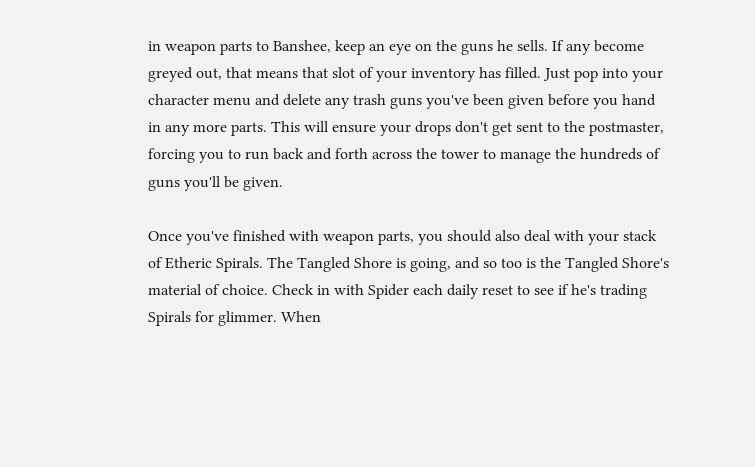in weapon parts to Banshee, keep an eye on the guns he sells. If any become greyed out, that means that slot of your inventory has filled. Just pop into your character menu and delete any trash guns you've been given before you hand in any more parts. This will ensure your drops don't get sent to the postmaster, forcing you to run back and forth across the tower to manage the hundreds of guns you'll be given.

Once you've finished with weapon parts, you should also deal with your stack of Etheric Spirals. The Tangled Shore is going, and so too is the Tangled Shore's material of choice. Check in with Spider each daily reset to see if he's trading Spirals for glimmer. When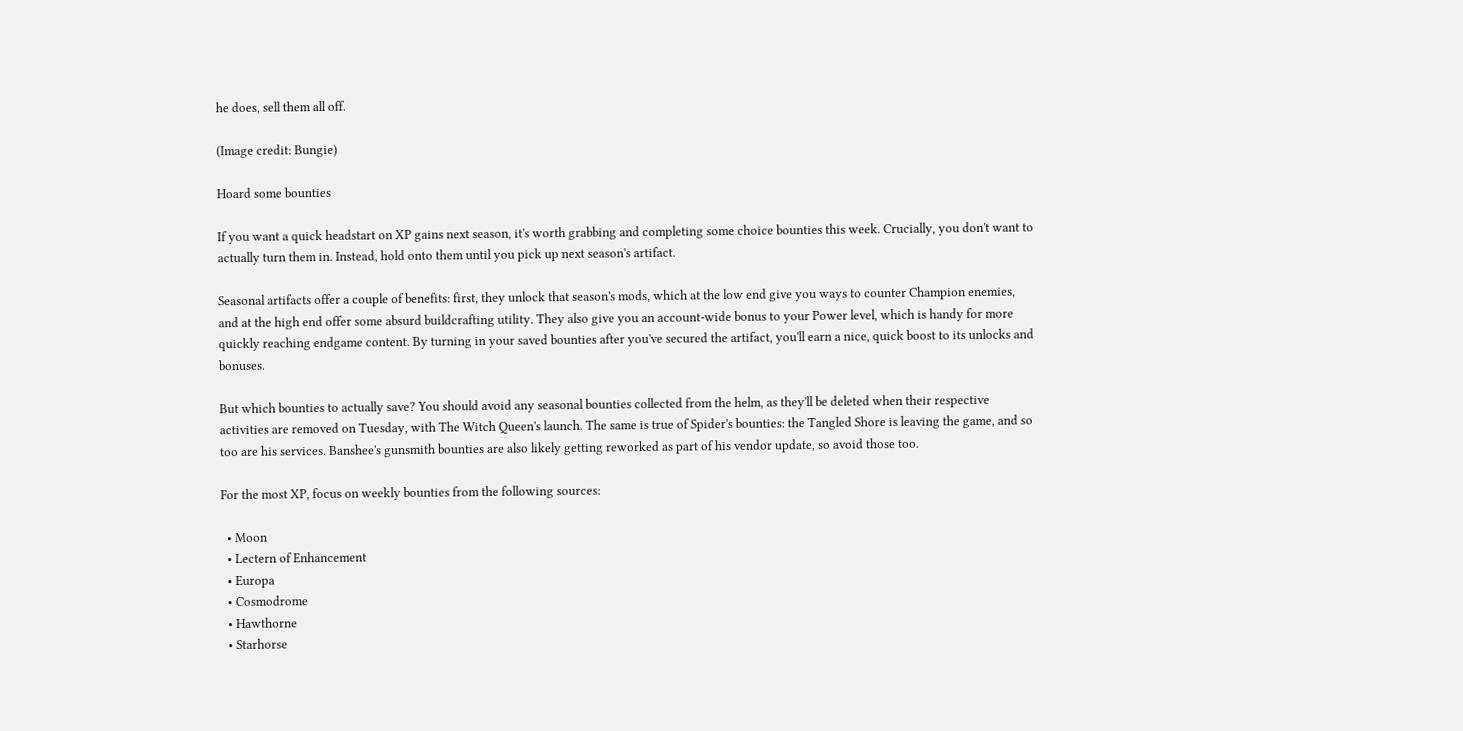he does, sell them all off.

(Image credit: Bungie)

Hoard some bounties

If you want a quick headstart on XP gains next season, it's worth grabbing and completing some choice bounties this week. Crucially, you don't want to actually turn them in. Instead, hold onto them until you pick up next season's artifact.

Seasonal artifacts offer a couple of benefits: first, they unlock that season's mods, which at the low end give you ways to counter Champion enemies, and at the high end offer some absurd buildcrafting utility. They also give you an account-wide bonus to your Power level, which is handy for more quickly reaching endgame content. By turning in your saved bounties after you've secured the artifact, you'll earn a nice, quick boost to its unlocks and bonuses.

But which bounties to actually save? You should avoid any seasonal bounties collected from the helm, as they'll be deleted when their respective activities are removed on Tuesday, with The Witch Queen's launch. The same is true of Spider's bounties: the Tangled Shore is leaving the game, and so too are his services. Banshee's gunsmith bounties are also likely getting reworked as part of his vendor update, so avoid those too.

For the most XP, focus on weekly bounties from the following sources:

  • Moon
  • Lectern of Enhancement
  • Europa
  • Cosmodrome
  • Hawthorne
  • Starhorse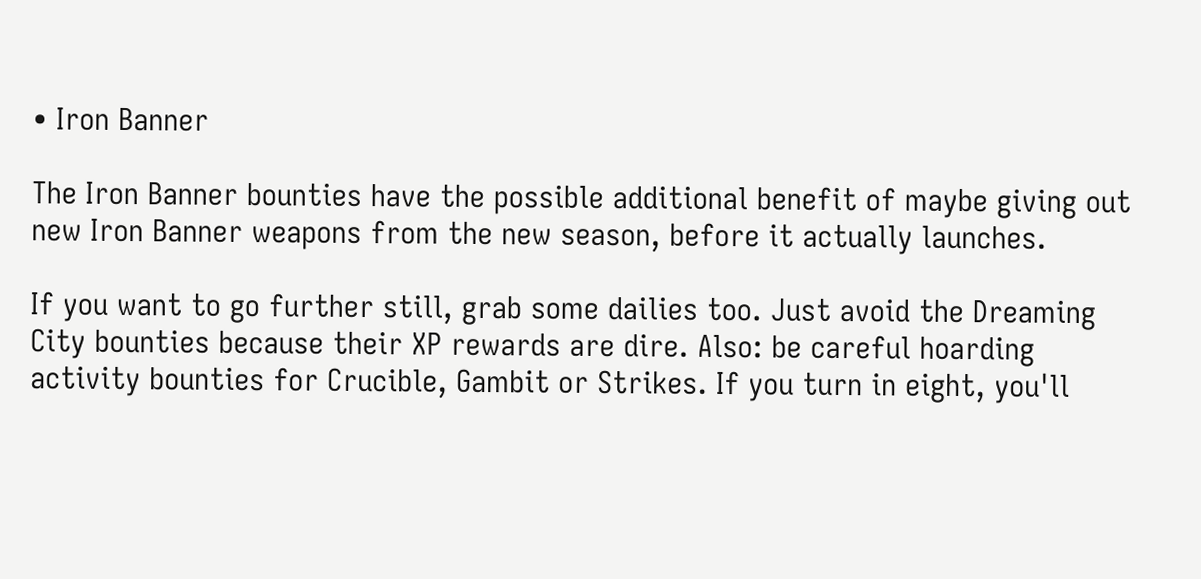• Iron Banner

The Iron Banner bounties have the possible additional benefit of maybe giving out new Iron Banner weapons from the new season, before it actually launches.

If you want to go further still, grab some dailies too. Just avoid the Dreaming City bounties because their XP rewards are dire. Also: be careful hoarding activity bounties for Crucible, Gambit or Strikes. If you turn in eight, you'll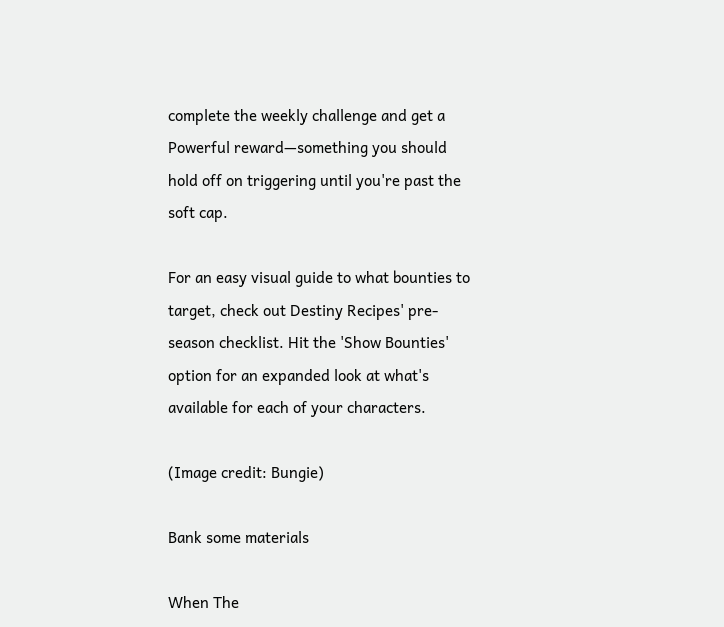complete the weekly challenge and get a Powerful reward—something you should hold off on triggering until you're past the soft cap.

For an easy visual guide to what bounties to target, check out Destiny Recipes' pre-season checklist. Hit the 'Show Bounties' option for an expanded look at what's available for each of your characters.

(Image credit: Bungie)

Bank some materials

When The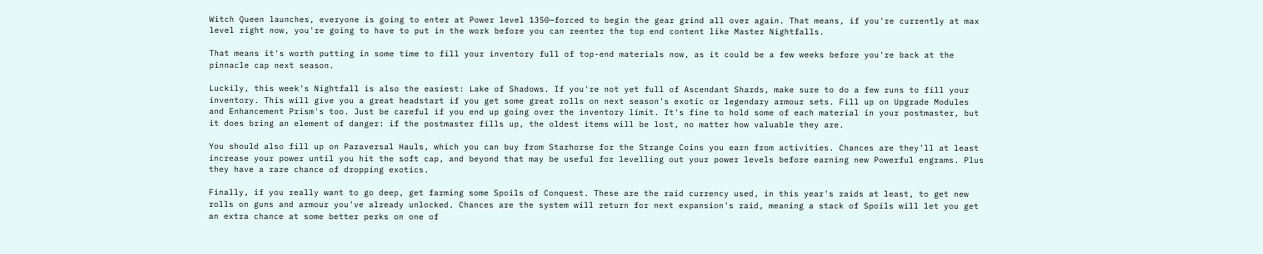Witch Queen launches, everyone is going to enter at Power level 1350—forced to begin the gear grind all over again. That means, if you're currently at max level right now, you're going to have to put in the work before you can reenter the top end content like Master Nightfalls.

That means it's worth putting in some time to fill your inventory full of top-end materials now, as it could be a few weeks before you're back at the pinnacle cap next season.

Luckily, this week's Nightfall is also the easiest: Lake of Shadows. If you're not yet full of Ascendant Shards, make sure to do a few runs to fill your inventory. This will give you a great headstart if you get some great rolls on next season's exotic or legendary armour sets. Fill up on Upgrade Modules and Enhancement Prism's too. Just be careful if you end up going over the inventory limit. It's fine to hold some of each material in your postmaster, but it does bring an element of danger: if the postmaster fills up, the oldest items will be lost, no matter how valuable they are.

You should also fill up on Paraversal Hauls, which you can buy from Starhorse for the Strange Coins you earn from activities. Chances are they'll at least increase your power until you hit the soft cap, and beyond that may be useful for levelling out your power levels before earning new Powerful engrams. Plus they have a rare chance of dropping exotics.

Finally, if you really want to go deep, get farming some Spoils of Conquest. These are the raid currency used, in this year's raids at least, to get new rolls on guns and armour you've already unlocked. Chances are the system will return for next expansion's raid, meaning a stack of Spoils will let you get an extra chance at some better perks on one of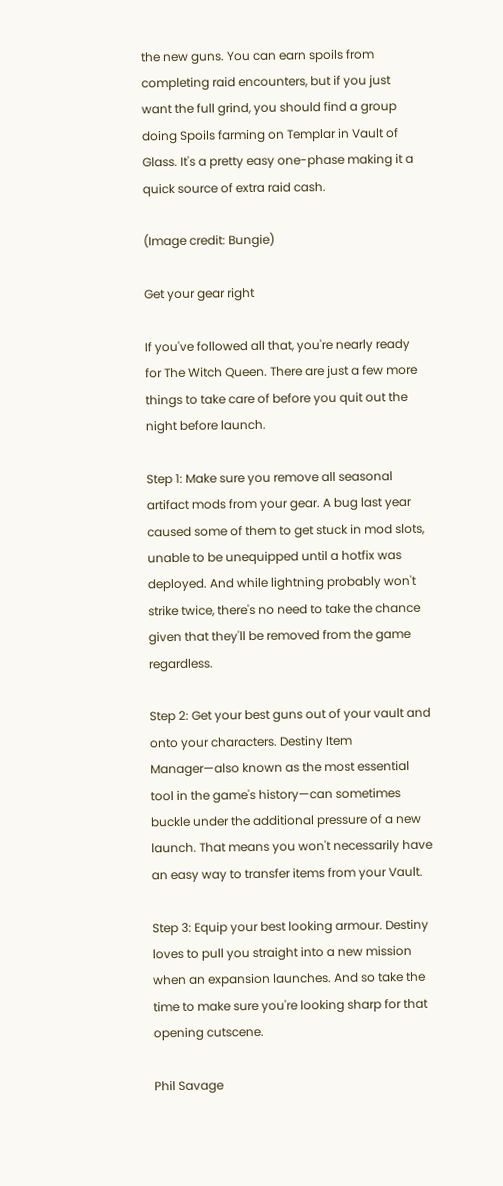the new guns. You can earn spoils from completing raid encounters, but if you just want the full grind, you should find a group doing Spoils farming on Templar in Vault of Glass. It's a pretty easy one-phase making it a quick source of extra raid cash.

(Image credit: Bungie)

Get your gear right

If you've followed all that, you're nearly ready for The Witch Queen. There are just a few more things to take care of before you quit out the night before launch.

Step 1: Make sure you remove all seasonal artifact mods from your gear. A bug last year caused some of them to get stuck in mod slots, unable to be unequipped until a hotfix was deployed. And while lightning probably won't strike twice, there's no need to take the chance given that they'll be removed from the game regardless.

Step 2: Get your best guns out of your vault and onto your characters. Destiny Item Manager—also known as the most essential tool in the game's history—can sometimes buckle under the additional pressure of a new launch. That means you won't necessarily have an easy way to transfer items from your Vault.

Step 3: Equip your best looking armour. Destiny loves to pull you straight into a new mission when an expansion launches. And so take the time to make sure you're looking sharp for that opening cutscene.

Phil Savage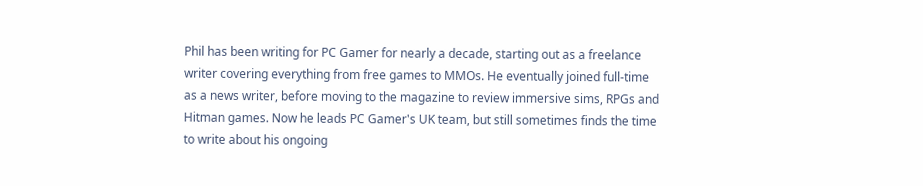Phil has been writing for PC Gamer for nearly a decade, starting out as a freelance writer covering everything from free games to MMOs. He eventually joined full-time as a news writer, before moving to the magazine to review immersive sims, RPGs and Hitman games. Now he leads PC Gamer's UK team, but still sometimes finds the time to write about his ongoing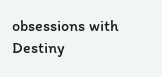obsessions with Destiny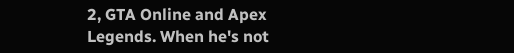2, GTA Online and Apex Legends. When he's not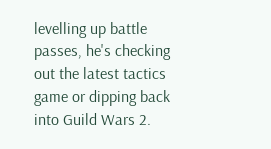levelling up battle passes, he's checking out the latest tactics game or dipping back into Guild Wars 2.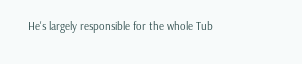He's largely responsible for the whole Tub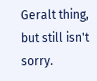Geralt thing, but still isn't sorry.